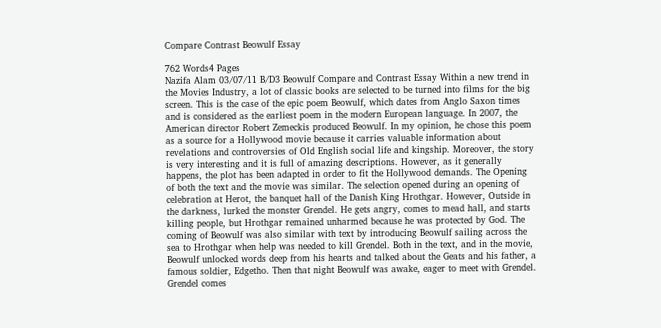Compare Contrast Beowulf Essay

762 Words4 Pages
Nazifa Alam 03/07/11 B/D3 Beowulf Compare and Contrast Essay Within a new trend in the Movies Industry, a lot of classic books are selected to be turned into films for the big screen. This is the case of the epic poem Beowulf, which dates from Anglo Saxon times and is considered as the earliest poem in the modern European language. In 2007, the American director Robert Zemeckis produced Beowulf. In my opinion, he chose this poem as a source for a Hollywood movie because it carries valuable information about revelations and controversies of Old English social life and kingship. Moreover, the story is very interesting and it is full of amazing descriptions. However, as it generally happens, the plot has been adapted in order to fit the Hollywood demands. The Opening of both the text and the movie was similar. The selection opened during an opening of celebration at Herot, the banquet hall of the Danish King Hrothgar. However, Outside in the darkness, lurked the monster Grendel. He gets angry, comes to mead hall, and starts killing people, but Hrothgar remained unharmed because he was protected by God. The coming of Beowulf was also similar with text by introducing Beowulf sailing across the sea to Hrothgar when help was needed to kill Grendel. Both in the text, and in the movie, Beowulf unlocked words deep from his hearts and talked about the Geats and his father, a famous soldier, Edgetho. Then that night Beowulf was awake, eager to meet with Grendel. Grendel comes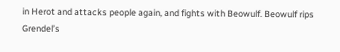in Herot and attacks people again, and fights with Beowulf. Beowulf rips Grendel’s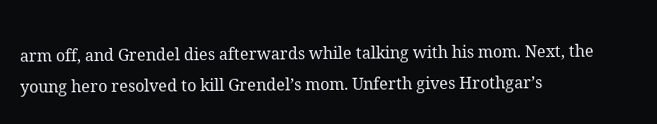arm off, and Grendel dies afterwards while talking with his mom. Next, the young hero resolved to kill Grendel’s mom. Unferth gives Hrothgar’s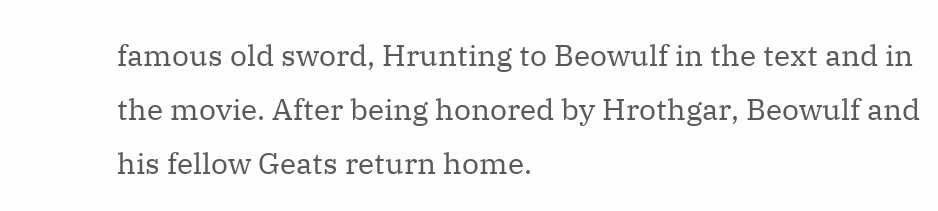famous old sword, Hrunting to Beowulf in the text and in the movie. After being honored by Hrothgar, Beowulf and his fellow Geats return home.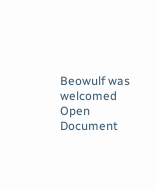Beowulf was welcomed
Open Document